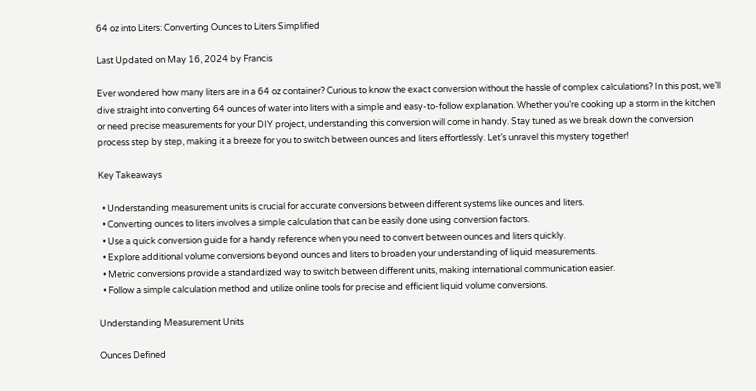64 oz into Liters: Converting Ounces to Liters Simplified

Last Updated on May 16, 2024 by Francis

Ever wondered how many liters are in a 64 oz container? Curious to know the exact conversion without the hassle of complex calculations? In this post, we’ll dive straight into converting 64 ounces of water into liters with a simple and easy-to-follow explanation. Whether you’re cooking up a storm in the kitchen or need precise measurements for your DIY project, understanding this conversion will come in handy. Stay tuned as we break down the conversion process step by step, making it a breeze for you to switch between ounces and liters effortlessly. Let’s unravel this mystery together!

Key Takeaways

  • Understanding measurement units is crucial for accurate conversions between different systems like ounces and liters.
  • Converting ounces to liters involves a simple calculation that can be easily done using conversion factors.
  • Use a quick conversion guide for a handy reference when you need to convert between ounces and liters quickly.
  • Explore additional volume conversions beyond ounces and liters to broaden your understanding of liquid measurements.
  • Metric conversions provide a standardized way to switch between different units, making international communication easier.
  • Follow a simple calculation method and utilize online tools for precise and efficient liquid volume conversions.

Understanding Measurement Units

Ounces Defined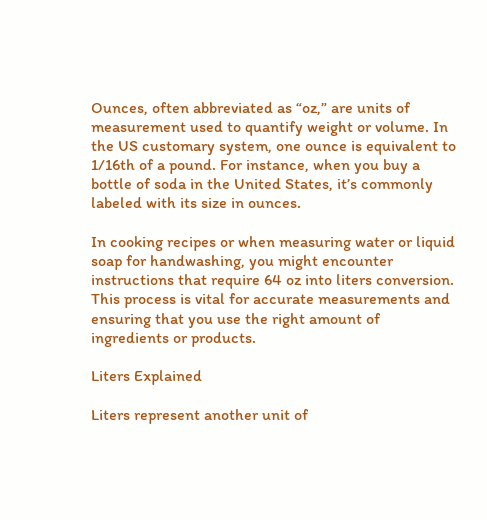Ounces, often abbreviated as “oz,” are units of measurement used to quantify weight or volume. In the US customary system, one ounce is equivalent to 1/16th of a pound. For instance, when you buy a bottle of soda in the United States, it’s commonly labeled with its size in ounces.

In cooking recipes or when measuring water or liquid soap for handwashing, you might encounter instructions that require 64 oz into liters conversion. This process is vital for accurate measurements and ensuring that you use the right amount of ingredients or products.

Liters Explained

Liters represent another unit of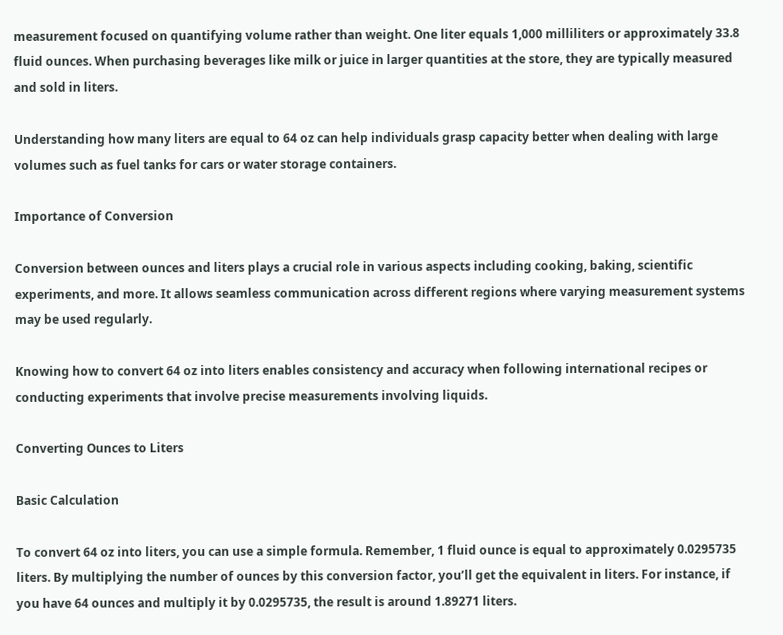measurement focused on quantifying volume rather than weight. One liter equals 1,000 milliliters or approximately 33.8 fluid ounces. When purchasing beverages like milk or juice in larger quantities at the store, they are typically measured and sold in liters.

Understanding how many liters are equal to 64 oz can help individuals grasp capacity better when dealing with large volumes such as fuel tanks for cars or water storage containers.

Importance of Conversion

Conversion between ounces and liters plays a crucial role in various aspects including cooking, baking, scientific experiments, and more. It allows seamless communication across different regions where varying measurement systems may be used regularly.

Knowing how to convert 64 oz into liters enables consistency and accuracy when following international recipes or conducting experiments that involve precise measurements involving liquids.

Converting Ounces to Liters

Basic Calculation

To convert 64 oz into liters, you can use a simple formula. Remember, 1 fluid ounce is equal to approximately 0.0295735 liters. By multiplying the number of ounces by this conversion factor, you’ll get the equivalent in liters. For instance, if you have 64 ounces and multiply it by 0.0295735, the result is around 1.89271 liters.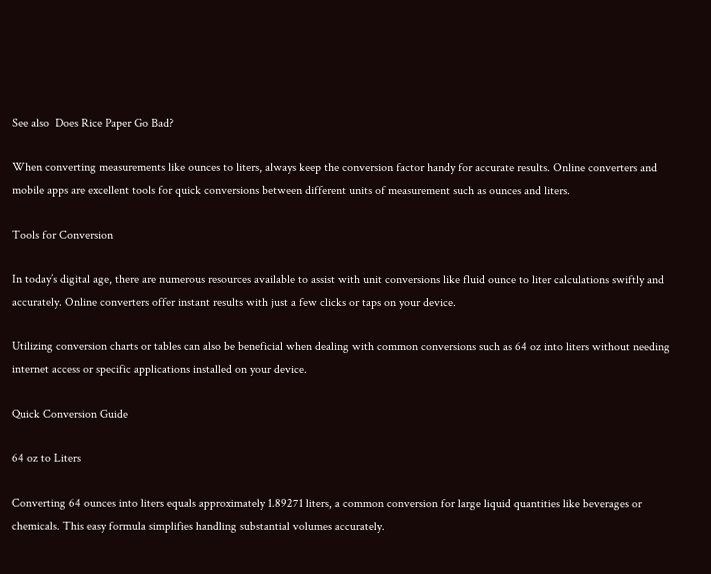See also  Does Rice Paper Go Bad?

When converting measurements like ounces to liters, always keep the conversion factor handy for accurate results. Online converters and mobile apps are excellent tools for quick conversions between different units of measurement such as ounces and liters.

Tools for Conversion

In today’s digital age, there are numerous resources available to assist with unit conversions like fluid ounce to liter calculations swiftly and accurately. Online converters offer instant results with just a few clicks or taps on your device.

Utilizing conversion charts or tables can also be beneficial when dealing with common conversions such as 64 oz into liters without needing internet access or specific applications installed on your device.

Quick Conversion Guide

64 oz to Liters

Converting 64 ounces into liters equals approximately 1.89271 liters, a common conversion for large liquid quantities like beverages or chemicals. This easy formula simplifies handling substantial volumes accurately.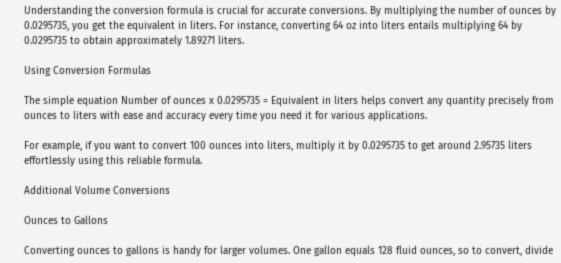Understanding the conversion formula is crucial for accurate conversions. By multiplying the number of ounces by 0.0295735, you get the equivalent in liters. For instance, converting 64 oz into liters entails multiplying 64 by 0.0295735 to obtain approximately 1.89271 liters.

Using Conversion Formulas

The simple equation Number of ounces x 0.0295735 = Equivalent in liters helps convert any quantity precisely from ounces to liters with ease and accuracy every time you need it for various applications.

For example, if you want to convert 100 ounces into liters, multiply it by 0.0295735 to get around 2.95735 liters effortlessly using this reliable formula.

Additional Volume Conversions

Ounces to Gallons

Converting ounces to gallons is handy for larger volumes. One gallon equals 128 fluid ounces, so to convert, divide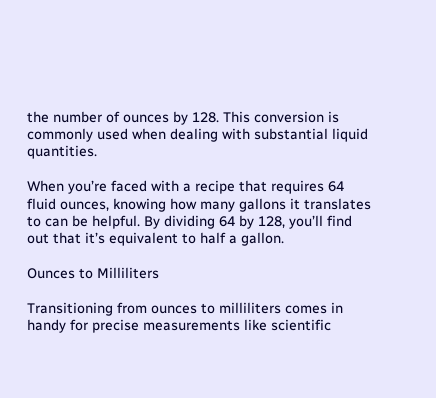the number of ounces by 128. This conversion is commonly used when dealing with substantial liquid quantities.

When you’re faced with a recipe that requires 64 fluid ounces, knowing how many gallons it translates to can be helpful. By dividing 64 by 128, you’ll find out that it’s equivalent to half a gallon.

Ounces to Milliliters

Transitioning from ounces to milliliters comes in handy for precise measurements like scientific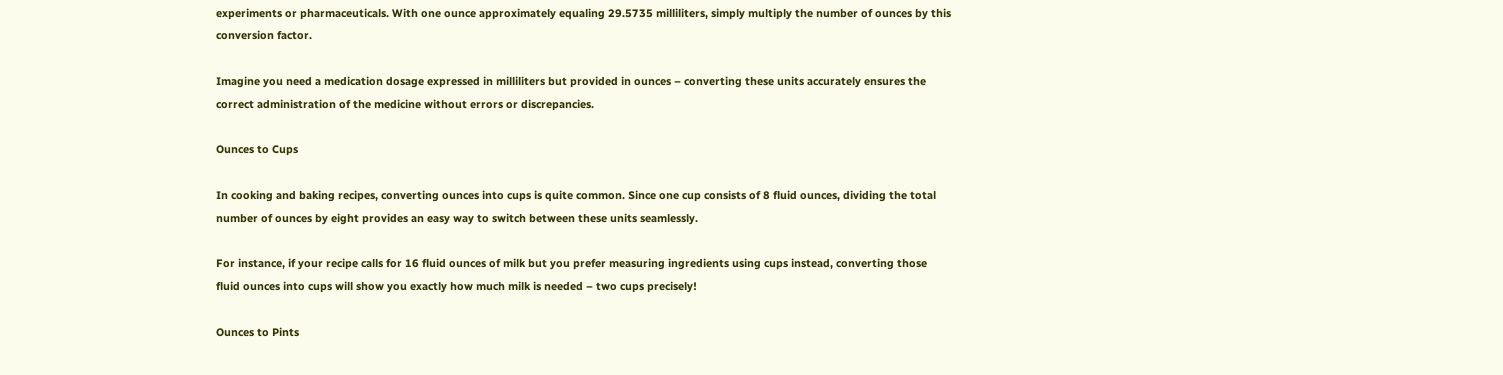experiments or pharmaceuticals. With one ounce approximately equaling 29.5735 milliliters, simply multiply the number of ounces by this conversion factor.

Imagine you need a medication dosage expressed in milliliters but provided in ounces – converting these units accurately ensures the correct administration of the medicine without errors or discrepancies.

Ounces to Cups

In cooking and baking recipes, converting ounces into cups is quite common. Since one cup consists of 8 fluid ounces, dividing the total number of ounces by eight provides an easy way to switch between these units seamlessly.

For instance, if your recipe calls for 16 fluid ounces of milk but you prefer measuring ingredients using cups instead, converting those fluid ounces into cups will show you exactly how much milk is needed – two cups precisely!

Ounces to Pints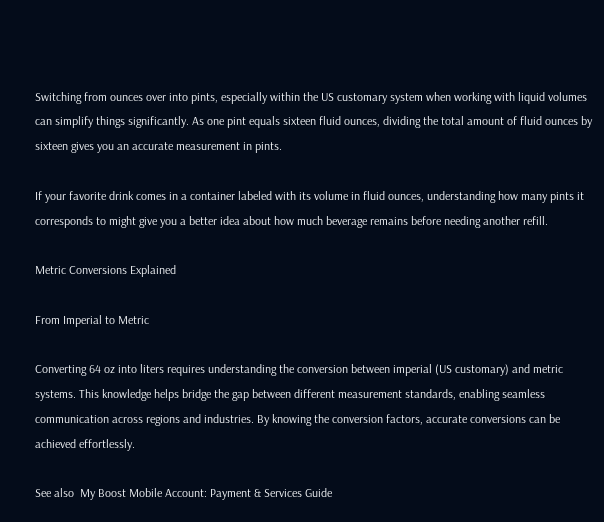Switching from ounces over into pints, especially within the US customary system when working with liquid volumes can simplify things significantly. As one pint equals sixteen fluid ounces, dividing the total amount of fluid ounces by sixteen gives you an accurate measurement in pints.

If your favorite drink comes in a container labeled with its volume in fluid ounces, understanding how many pints it corresponds to might give you a better idea about how much beverage remains before needing another refill.

Metric Conversions Explained

From Imperial to Metric

Converting 64 oz into liters requires understanding the conversion between imperial (US customary) and metric systems. This knowledge helps bridge the gap between different measurement standards, enabling seamless communication across regions and industries. By knowing the conversion factors, accurate conversions can be achieved effortlessly.

See also  My Boost Mobile Account: Payment & Services Guide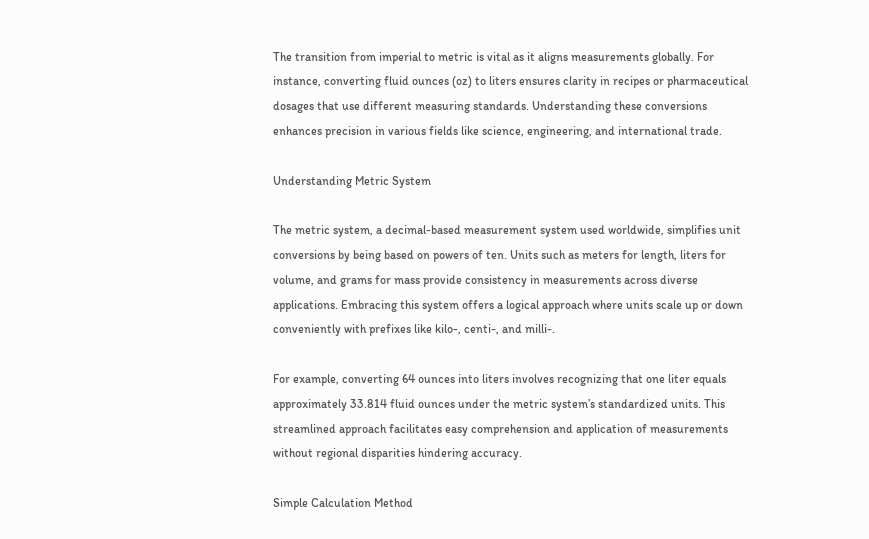The transition from imperial to metric is vital as it aligns measurements globally. For instance, converting fluid ounces (oz) to liters ensures clarity in recipes or pharmaceutical dosages that use different measuring standards. Understanding these conversions enhances precision in various fields like science, engineering, and international trade.

Understanding Metric System

The metric system, a decimal-based measurement system used worldwide, simplifies unit conversions by being based on powers of ten. Units such as meters for length, liters for volume, and grams for mass provide consistency in measurements across diverse applications. Embracing this system offers a logical approach where units scale up or down conveniently with prefixes like kilo-, centi-, and milli-.

For example, converting 64 ounces into liters involves recognizing that one liter equals approximately 33.814 fluid ounces under the metric system’s standardized units. This streamlined approach facilitates easy comprehension and application of measurements without regional disparities hindering accuracy.

Simple Calculation Method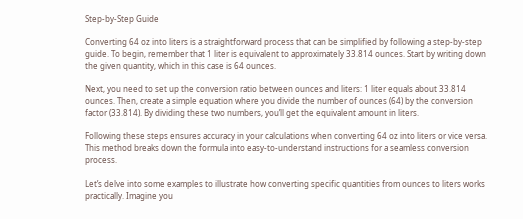Step-by-Step Guide

Converting 64 oz into liters is a straightforward process that can be simplified by following a step-by-step guide. To begin, remember that 1 liter is equivalent to approximately 33.814 ounces. Start by writing down the given quantity, which in this case is 64 ounces.

Next, you need to set up the conversion ratio between ounces and liters: 1 liter equals about 33.814 ounces. Then, create a simple equation where you divide the number of ounces (64) by the conversion factor (33.814). By dividing these two numbers, you’ll get the equivalent amount in liters.

Following these steps ensures accuracy in your calculations when converting 64 oz into liters or vice versa. This method breaks down the formula into easy-to-understand instructions for a seamless conversion process.

Let’s delve into some examples to illustrate how converting specific quantities from ounces to liters works practically. Imagine you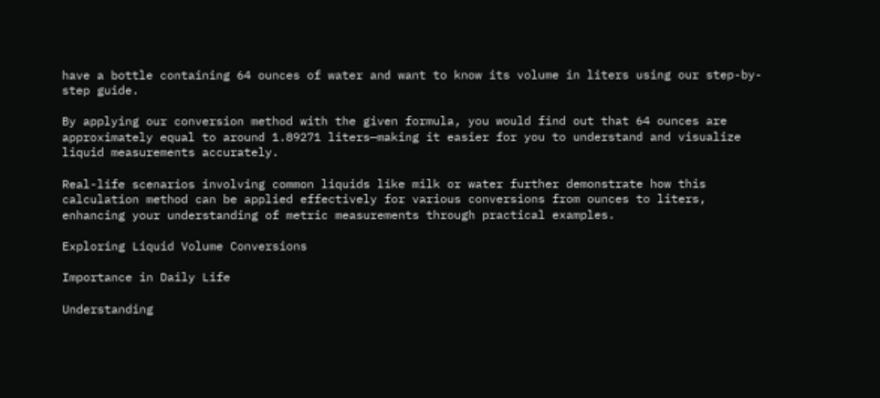have a bottle containing 64 ounces of water and want to know its volume in liters using our step-by-step guide.

By applying our conversion method with the given formula, you would find out that 64 ounces are approximately equal to around 1.89271 liters—making it easier for you to understand and visualize liquid measurements accurately.

Real-life scenarios involving common liquids like milk or water further demonstrate how this calculation method can be applied effectively for various conversions from ounces to liters, enhancing your understanding of metric measurements through practical examples.

Exploring Liquid Volume Conversions

Importance in Daily Life

Understanding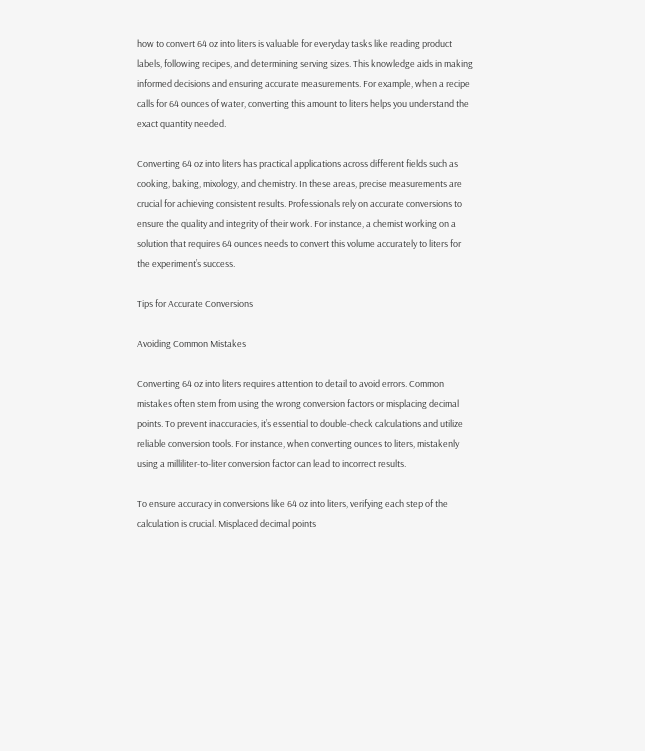how to convert 64 oz into liters is valuable for everyday tasks like reading product labels, following recipes, and determining serving sizes. This knowledge aids in making informed decisions and ensuring accurate measurements. For example, when a recipe calls for 64 ounces of water, converting this amount to liters helps you understand the exact quantity needed.

Converting 64 oz into liters has practical applications across different fields such as cooking, baking, mixology, and chemistry. In these areas, precise measurements are crucial for achieving consistent results. Professionals rely on accurate conversions to ensure the quality and integrity of their work. For instance, a chemist working on a solution that requires 64 ounces needs to convert this volume accurately to liters for the experiment’s success.

Tips for Accurate Conversions

Avoiding Common Mistakes

Converting 64 oz into liters requires attention to detail to avoid errors. Common mistakes often stem from using the wrong conversion factors or misplacing decimal points. To prevent inaccuracies, it’s essential to double-check calculations and utilize reliable conversion tools. For instance, when converting ounces to liters, mistakenly using a milliliter-to-liter conversion factor can lead to incorrect results.

To ensure accuracy in conversions like 64 oz into liters, verifying each step of the calculation is crucial. Misplaced decimal points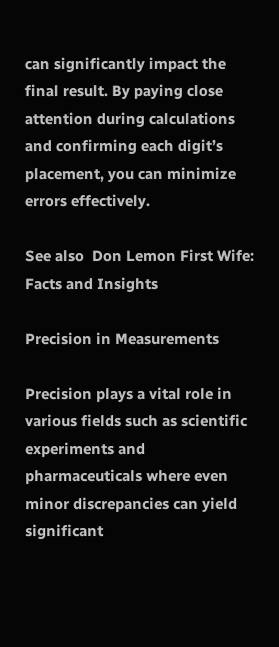can significantly impact the final result. By paying close attention during calculations and confirming each digit’s placement, you can minimize errors effectively.

See also  Don Lemon First Wife: Facts and Insights

Precision in Measurements

Precision plays a vital role in various fields such as scientific experiments and pharmaceuticals where even minor discrepancies can yield significant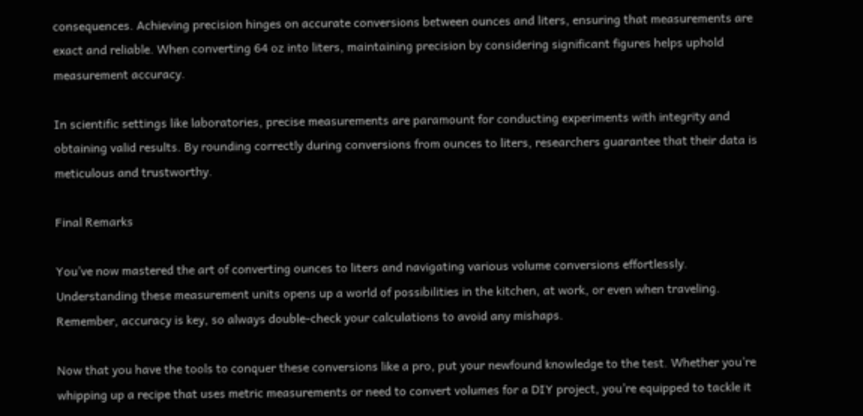consequences. Achieving precision hinges on accurate conversions between ounces and liters, ensuring that measurements are exact and reliable. When converting 64 oz into liters, maintaining precision by considering significant figures helps uphold measurement accuracy.

In scientific settings like laboratories, precise measurements are paramount for conducting experiments with integrity and obtaining valid results. By rounding correctly during conversions from ounces to liters, researchers guarantee that their data is meticulous and trustworthy.

Final Remarks

You’ve now mastered the art of converting ounces to liters and navigating various volume conversions effortlessly. Understanding these measurement units opens up a world of possibilities in the kitchen, at work, or even when traveling. Remember, accuracy is key, so always double-check your calculations to avoid any mishaps.

Now that you have the tools to conquer these conversions like a pro, put your newfound knowledge to the test. Whether you’re whipping up a recipe that uses metric measurements or need to convert volumes for a DIY project, you’re equipped to tackle it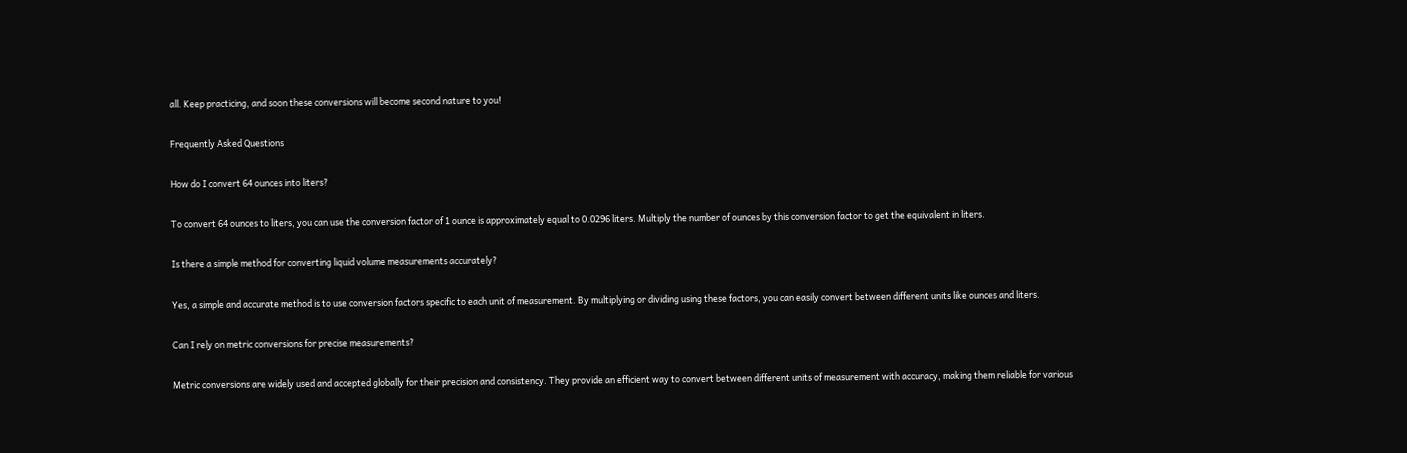all. Keep practicing, and soon these conversions will become second nature to you!

Frequently Asked Questions

How do I convert 64 ounces into liters?

To convert 64 ounces to liters, you can use the conversion factor of 1 ounce is approximately equal to 0.0296 liters. Multiply the number of ounces by this conversion factor to get the equivalent in liters.

Is there a simple method for converting liquid volume measurements accurately?

Yes, a simple and accurate method is to use conversion factors specific to each unit of measurement. By multiplying or dividing using these factors, you can easily convert between different units like ounces and liters.

Can I rely on metric conversions for precise measurements?

Metric conversions are widely used and accepted globally for their precision and consistency. They provide an efficient way to convert between different units of measurement with accuracy, making them reliable for various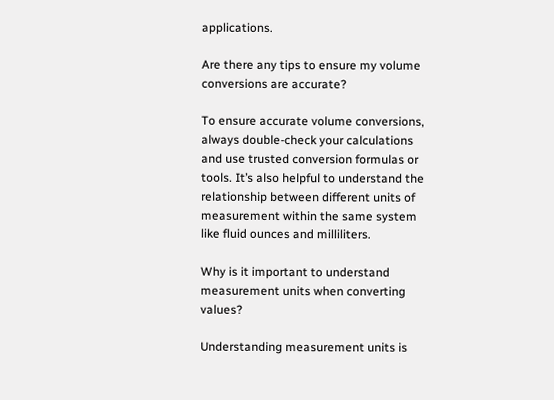applications.

Are there any tips to ensure my volume conversions are accurate?

To ensure accurate volume conversions, always double-check your calculations and use trusted conversion formulas or tools. It’s also helpful to understand the relationship between different units of measurement within the same system like fluid ounces and milliliters.

Why is it important to understand measurement units when converting values?

Understanding measurement units is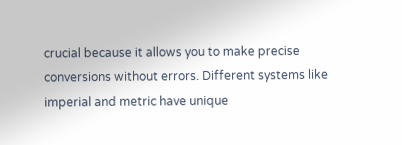crucial because it allows you to make precise conversions without errors. Different systems like imperial and metric have unique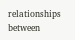relationships between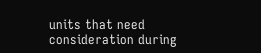units that need consideration during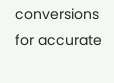conversions for accurate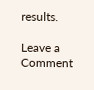results.

Leave a Comment